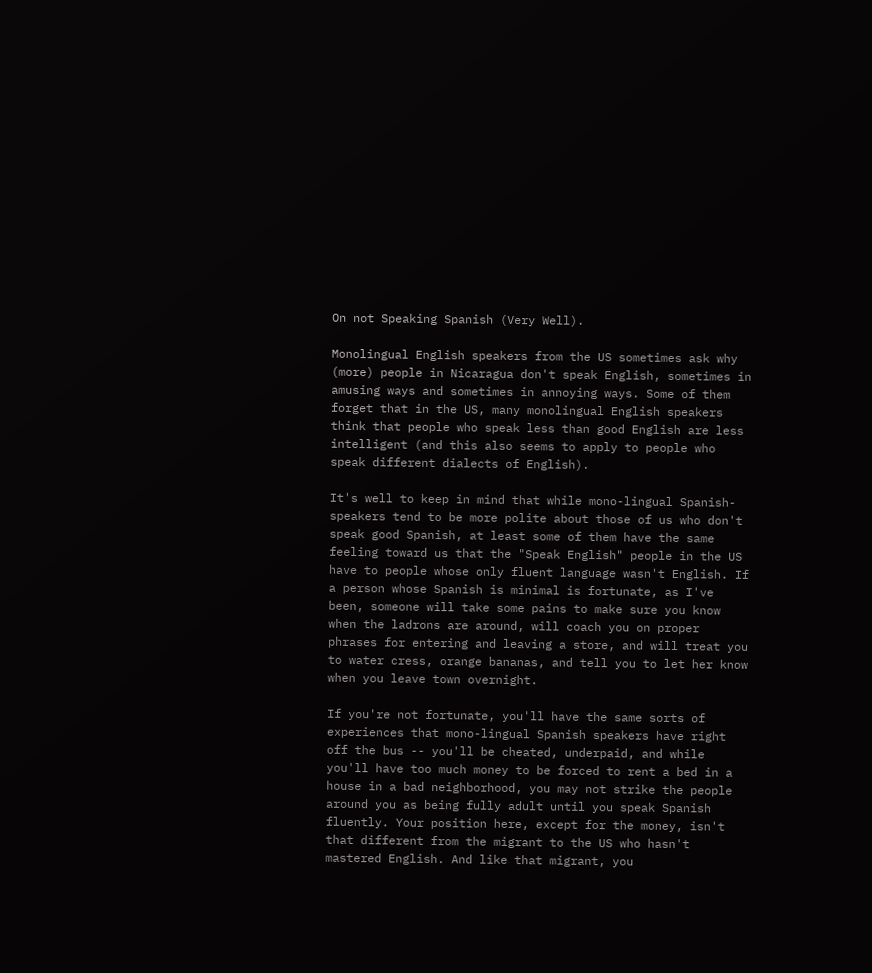On not Speaking Spanish (Very Well).

Monolingual English speakers from the US sometimes ask why (more) people in Nicaragua don't speak English, sometimes in amusing ways and sometimes in annoying ways. Some of them forget that in the US, many monolingual English speakers think that people who speak less than good English are less intelligent (and this also seems to apply to people who speak different dialects of English).

It's well to keep in mind that while mono-lingual Spanish-speakers tend to be more polite about those of us who don't speak good Spanish, at least some of them have the same feeling toward us that the "Speak English" people in the US have to people whose only fluent language wasn't English. If a person whose Spanish is minimal is fortunate, as I've been, someone will take some pains to make sure you know when the ladrons are around, will coach you on proper phrases for entering and leaving a store, and will treat you to water cress, orange bananas, and tell you to let her know when you leave town overnight.

If you're not fortunate, you'll have the same sorts of experiences that mono-lingual Spanish speakers have right off the bus -- you'll be cheated, underpaid, and while you'll have too much money to be forced to rent a bed in a house in a bad neighborhood, you may not strike the people around you as being fully adult until you speak Spanish fluently. Your position here, except for the money, isn't that different from the migrant to the US who hasn't mastered English. And like that migrant, you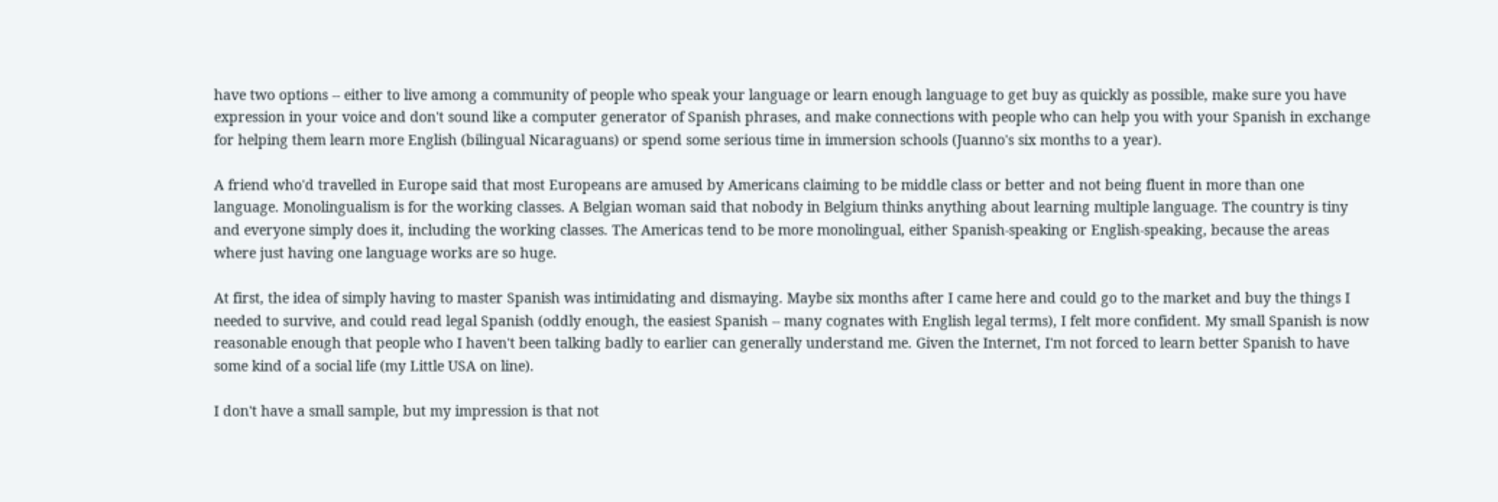have two options -- either to live among a community of people who speak your language or learn enough language to get buy as quickly as possible, make sure you have expression in your voice and don't sound like a computer generator of Spanish phrases, and make connections with people who can help you with your Spanish in exchange for helping them learn more English (bilingual Nicaraguans) or spend some serious time in immersion schools (Juanno's six months to a year).

A friend who'd travelled in Europe said that most Europeans are amused by Americans claiming to be middle class or better and not being fluent in more than one language. Monolingualism is for the working classes. A Belgian woman said that nobody in Belgium thinks anything about learning multiple language. The country is tiny and everyone simply does it, including the working classes. The Americas tend to be more monolingual, either Spanish-speaking or English-speaking, because the areas where just having one language works are so huge.

At first, the idea of simply having to master Spanish was intimidating and dismaying. Maybe six months after I came here and could go to the market and buy the things I needed to survive, and could read legal Spanish (oddly enough, the easiest Spanish -- many cognates with English legal terms), I felt more confident. My small Spanish is now reasonable enough that people who I haven't been talking badly to earlier can generally understand me. Given the Internet, I'm not forced to learn better Spanish to have some kind of a social life (my Little USA on line).

I don't have a small sample, but my impression is that not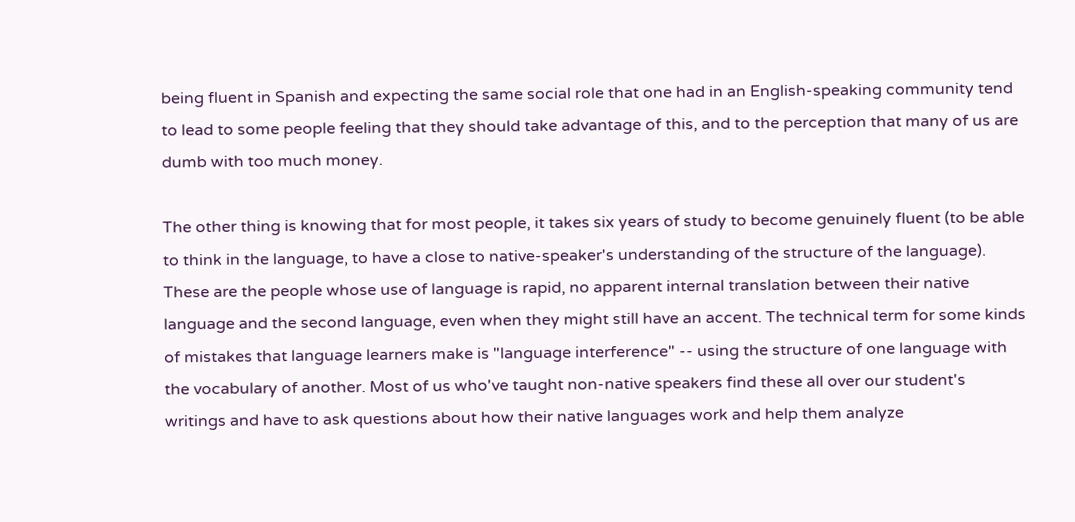being fluent in Spanish and expecting the same social role that one had in an English-speaking community tend to lead to some people feeling that they should take advantage of this, and to the perception that many of us are dumb with too much money.

The other thing is knowing that for most people, it takes six years of study to become genuinely fluent (to be able to think in the language, to have a close to native-speaker's understanding of the structure of the language). These are the people whose use of language is rapid, no apparent internal translation between their native language and the second language, even when they might still have an accent. The technical term for some kinds of mistakes that language learners make is "language interference" -- using the structure of one language with the vocabulary of another. Most of us who've taught non-native speakers find these all over our student's writings and have to ask questions about how their native languages work and help them analyze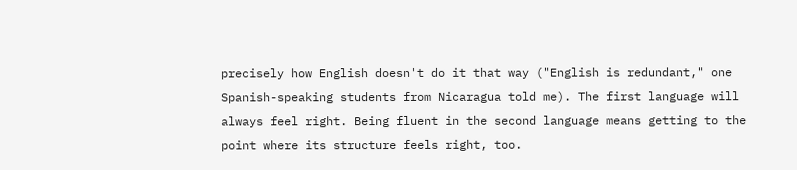precisely how English doesn't do it that way ("English is redundant," one Spanish-speaking students from Nicaragua told me). The first language will always feel right. Being fluent in the second language means getting to the point where its structure feels right, too.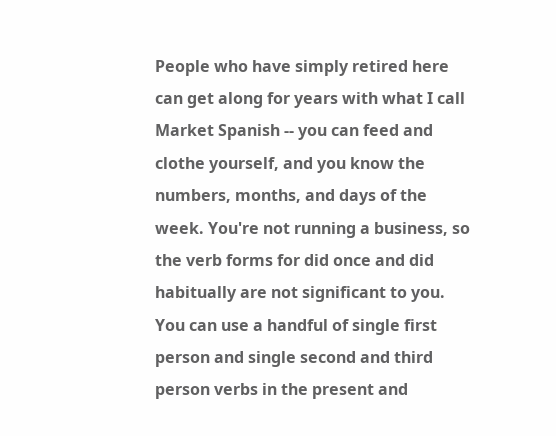People who have simply retired here can get along for years with what I call Market Spanish -- you can feed and clothe yourself, and you know the numbers, months, and days of the week. You're not running a business, so the verb forms for did once and did habitually are not significant to you. You can use a handful of single first person and single second and third person verbs in the present and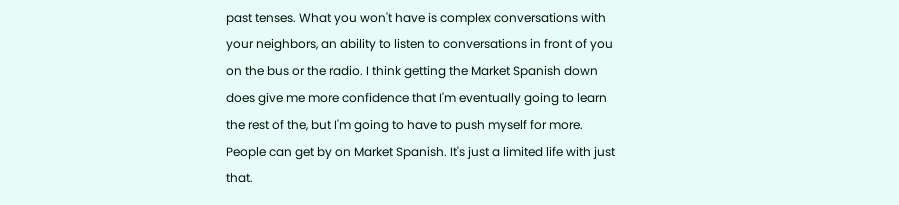past tenses. What you won't have is complex conversations with your neighbors, an ability to listen to conversations in front of you on the bus or the radio. I think getting the Market Spanish down does give me more confidence that I'm eventually going to learn the rest of the, but I'm going to have to push myself for more. People can get by on Market Spanish. It's just a limited life with just that.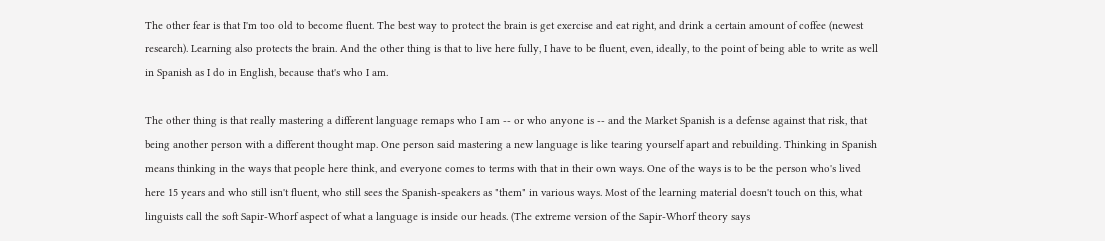The other fear is that I'm too old to become fluent. The best way to protect the brain is get exercise and eat right, and drink a certain amount of coffee (newest research). Learning also protects the brain. And the other thing is that to live here fully, I have to be fluent, even, ideally, to the point of being able to write as well in Spanish as I do in English, because that's who I am.

The other thing is that really mastering a different language remaps who I am -- or who anyone is -- and the Market Spanish is a defense against that risk, that being another person with a different thought map. One person said mastering a new language is like tearing yourself apart and rebuilding. Thinking in Spanish means thinking in the ways that people here think, and everyone comes to terms with that in their own ways. One of the ways is to be the person who's lived here 15 years and who still isn't fluent, who still sees the Spanish-speakers as "them" in various ways. Most of the learning material doesn't touch on this, what linguists call the soft Sapir-Whorf aspect of what a language is inside our heads. (The extreme version of the Sapir-Whorf theory says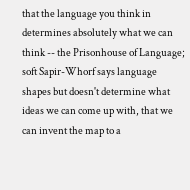that the language you think in determines absolutely what we can think -- the Prisonhouse of Language; soft Sapir-Whorf says language shapes but doesn't determine what ideas we can come up with, that we can invent the map to a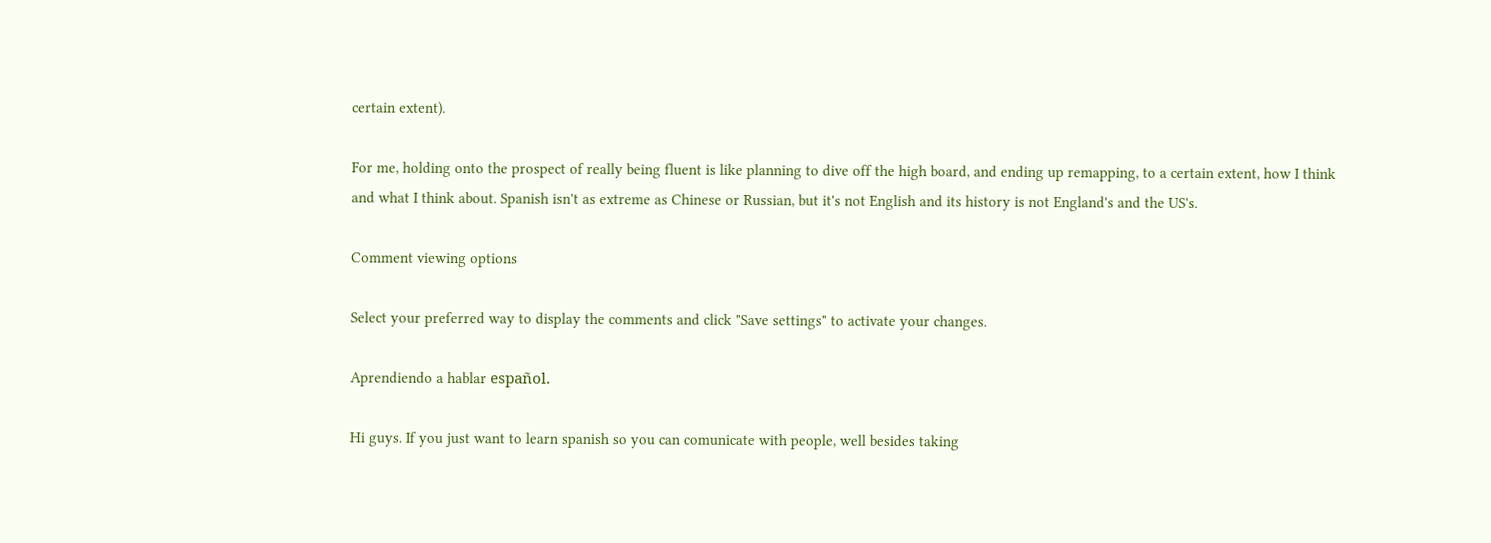certain extent).

For me, holding onto the prospect of really being fluent is like planning to dive off the high board, and ending up remapping, to a certain extent, how I think and what I think about. Spanish isn't as extreme as Chinese or Russian, but it's not English and its history is not England's and the US's.

Comment viewing options

Select your preferred way to display the comments and click "Save settings" to activate your changes.

Aprendiendo a hablar español.

Hi guys. If you just want to learn spanish so you can comunicate with people, well besides taking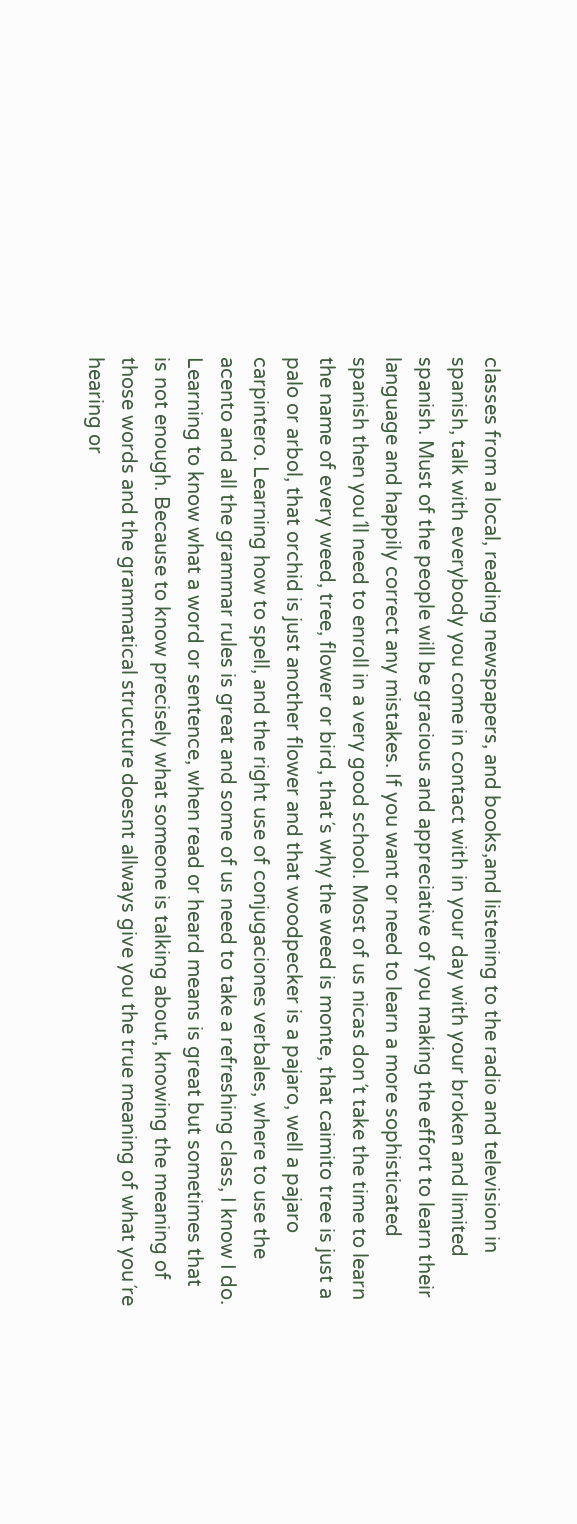classes from a local, reading newspapers, and books,and listening to the radio and television in spanish, talk with everybody you come in contact with in your day with your broken and limited spanish. Must of the people will be gracious and appreciative of you making the effort to learn their language and happily correct any mistakes. If you want or need to learn a more sophisticated spanish then you´ll need to enroll in a very good school. Most of us nicas don´t take the time to learn the name of every weed, tree, flower or bird, that´s why the weed is monte, that caimito tree is just a palo or arbol, that orchid is just another flower and that woodpecker is a pajaro, well a pajaro carpintero. Learning how to spell, and the right use of conjugaciones verbales, where to use the acento and all the grammar rules is great and some of us need to take a refreshing class, I know I do. Learning to know what a word or sentence, when read or heard means is great but sometimes that is not enough. Because to know precisely what someone is talking about, knowing the meaning of those words and the grammatical structure doesnt allways give you the true meaning of what you´re hearing or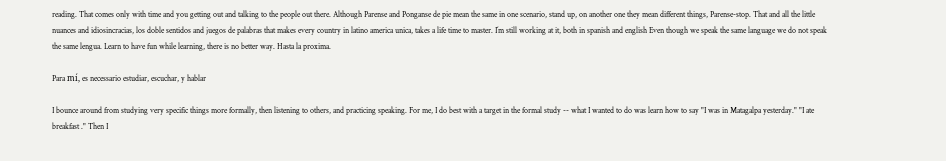reading. That comes only with time and you getting out and talking to the people out there. Although Parense and Ponganse de pie mean the same in one scenario, stand up, on another one they mean different things, Parense-stop. That and all the little nuances and idiosincracias, los doble sentidos and juegos de palabras that makes every country in latino america unica, takes a life time to master. I´m still working at it, both in spanish and english Even though we speak the same language we do not speak the same lengua. Learn to have fun while learning, there is no better way. Hasta la proxima.

Para mí, es necessario estudiar, escuchar, y hablar

I bounce around from studying very specific things more formally, then listening to others, and practicing speaking. For me, I do best with a target in the formal study -- what I wanted to do was learn how to say "I was in Matagalpa yesterday." "I ate breakfast ." Then I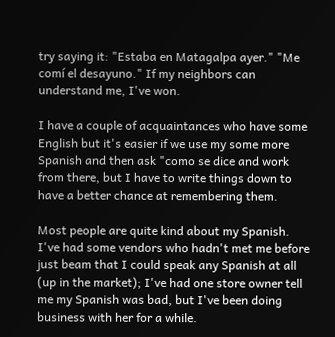try saying it: "Estaba en Matagalpa ayer." "Me comí el desayuno." If my neighbors can understand me, I've won.

I have a couple of acquaintances who have some English but it's easier if we use my some more Spanish and then ask "como se dice and work from there, but I have to write things down to have a better chance at remembering them.

Most people are quite kind about my Spanish. I've had some vendors who hadn't met me before just beam that I could speak any Spanish at all (up in the market); I've had one store owner tell me my Spanish was bad, but I've been doing business with her for a while.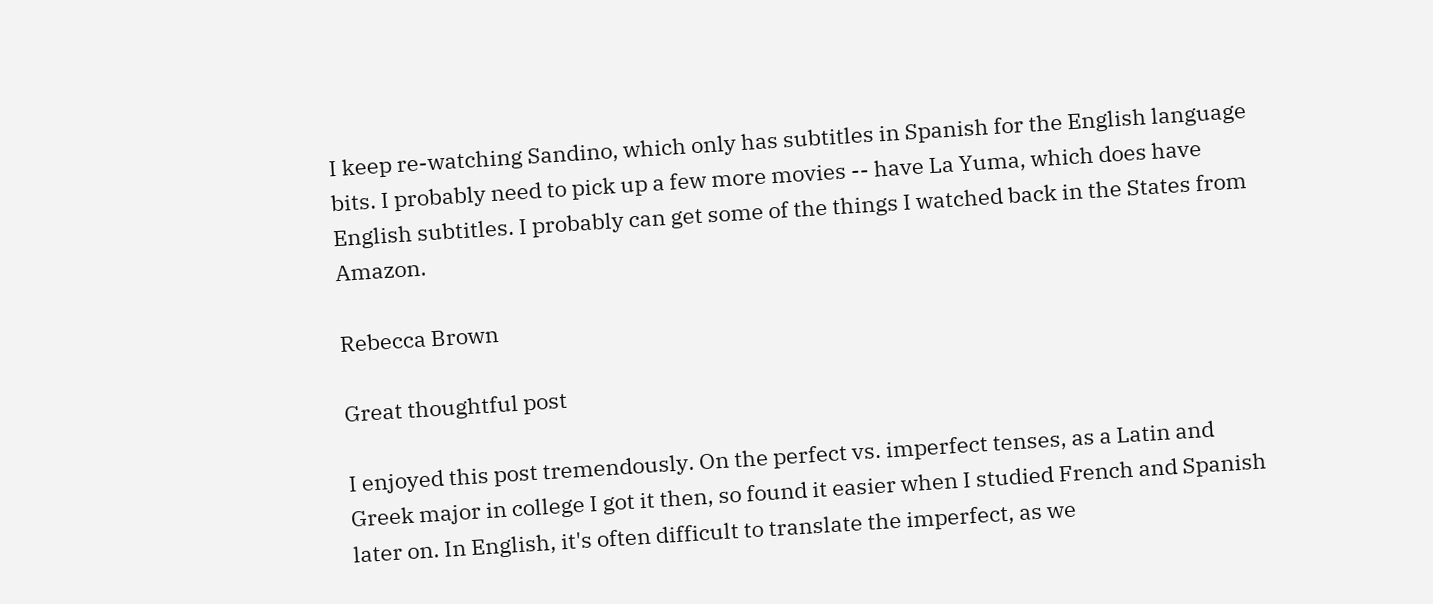I keep re-watching Sandino, which only has subtitles in Spanish for the English language bits. I probably need to pick up a few more movies -- have La Yuma, which does have English subtitles. I probably can get some of the things I watched back in the States from Amazon.

Rebecca Brown

Great thoughtful post

I enjoyed this post tremendously. On the perfect vs. imperfect tenses, as a Latin and Greek major in college I got it then, so found it easier when I studied French and Spanish later on. In English, it's often difficult to translate the imperfect, as we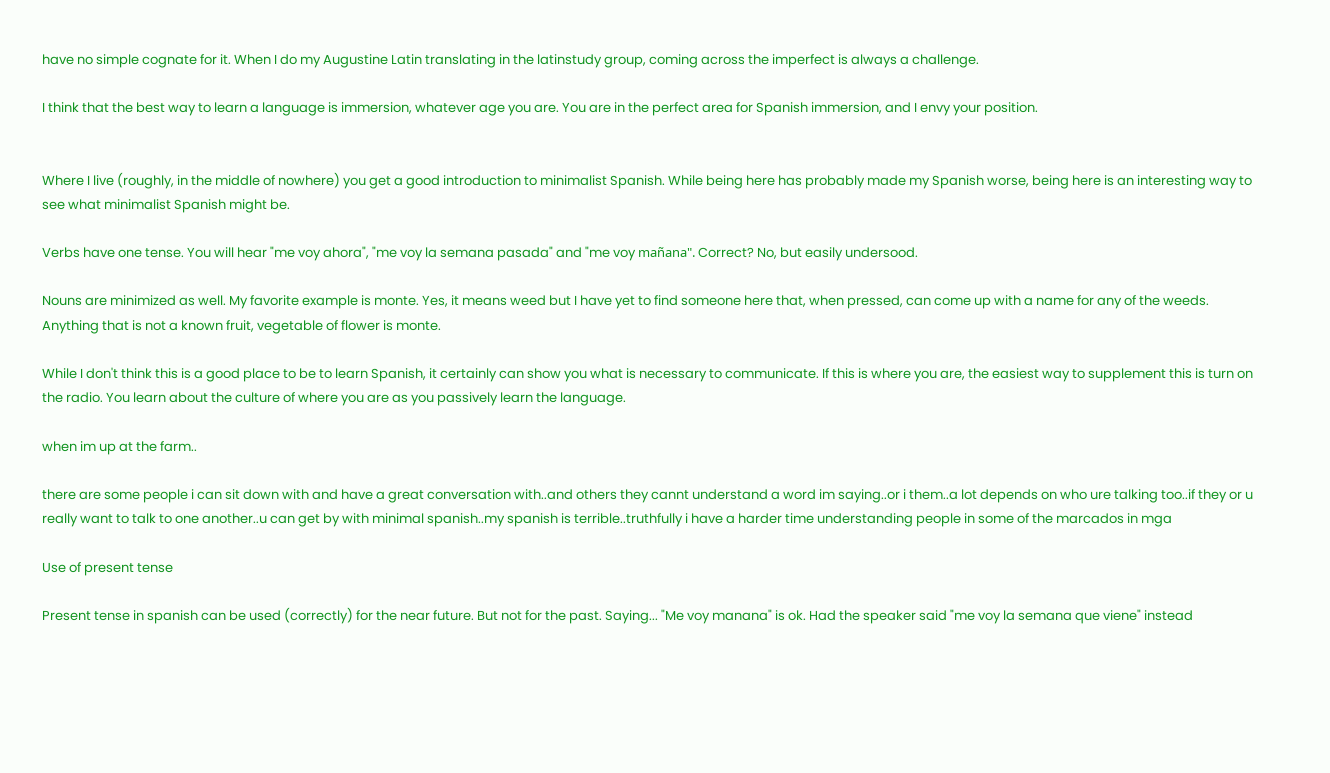have no simple cognate for it. When I do my Augustine Latin translating in the latinstudy group, coming across the imperfect is always a challenge.

I think that the best way to learn a language is immersion, whatever age you are. You are in the perfect area for Spanish immersion, and I envy your position.


Where I live (roughly, in the middle of nowhere) you get a good introduction to minimalist Spanish. While being here has probably made my Spanish worse, being here is an interesting way to see what minimalist Spanish might be.

Verbs have one tense. You will hear "me voy ahora", "me voy la semana pasada" and "me voy mañana". Correct? No, but easily undersood.

Nouns are minimized as well. My favorite example is monte. Yes, it means weed but I have yet to find someone here that, when pressed, can come up with a name for any of the weeds. Anything that is not a known fruit, vegetable of flower is monte.

While I don't think this is a good place to be to learn Spanish, it certainly can show you what is necessary to communicate. If this is where you are, the easiest way to supplement this is turn on the radio. You learn about the culture of where you are as you passively learn the language.

when im up at the farm..

there are some people i can sit down with and have a great conversation with..and others they cannt understand a word im saying..or i them..a lot depends on who ure talking too..if they or u really want to talk to one another..u can get by with minimal spanish..my spanish is terrible..truthfully i have a harder time understanding people in some of the marcados in mga

Use of present tense

Present tense in spanish can be used (correctly) for the near future. But not for the past. Saying... "Me voy manana" is ok. Had the speaker said "me voy la semana que viene" instead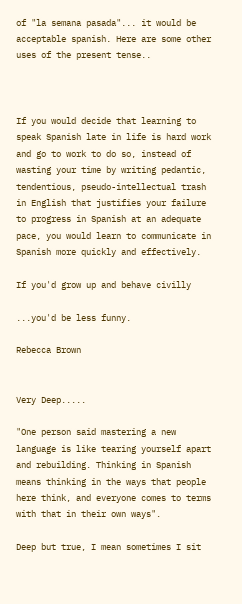of "la semana pasada"... it would be acceptable spanish. Here are some other uses of the present tense..



If you would decide that learning to speak Spanish late in life is hard work and go to work to do so, instead of wasting your time by writing pedantic, tendentious, pseudo-intellectual trash in English that justifies your failure to progress in Spanish at an adequate pace, you would learn to communicate in Spanish more quickly and effectively.

If you'd grow up and behave civilly

...you'd be less funny.

Rebecca Brown


Very Deep.....

"One person said mastering a new language is like tearing yourself apart and rebuilding. Thinking in Spanish means thinking in the ways that people here think, and everyone comes to terms with that in their own ways".

Deep but true, I mean sometimes I sit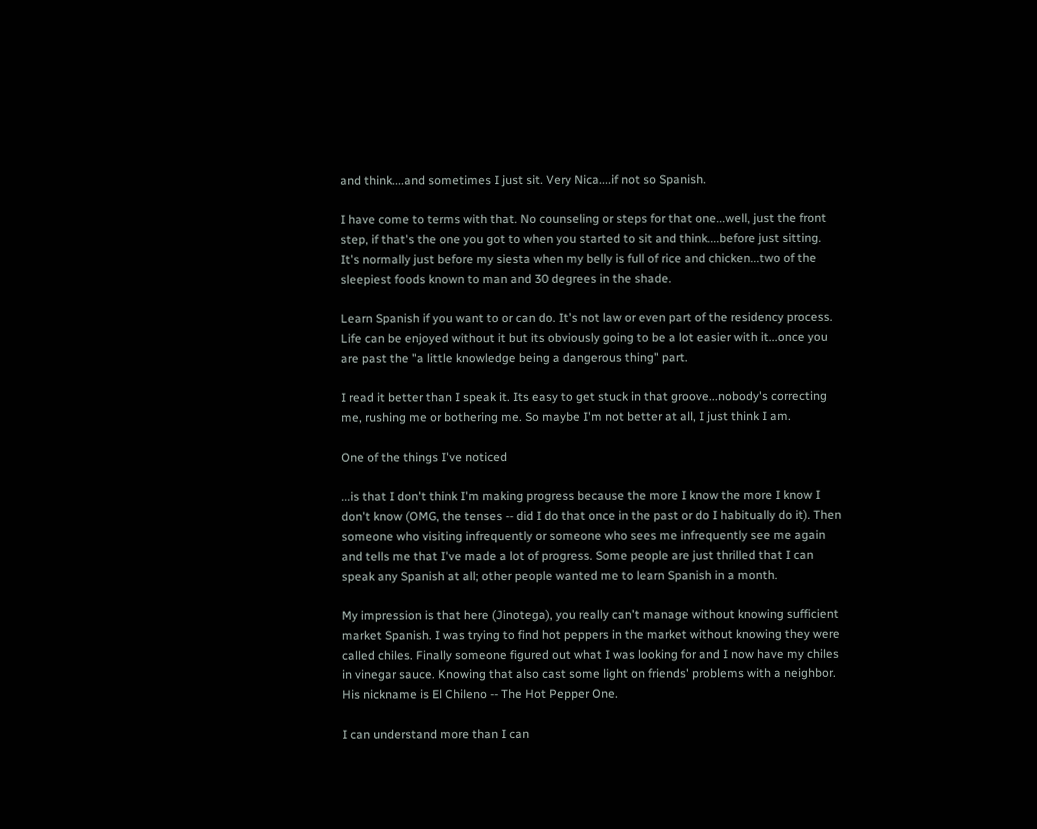and think....and sometimes I just sit. Very Nica....if not so Spanish.

I have come to terms with that. No counseling or steps for that one...well, just the front step, if that's the one you got to when you started to sit and think....before just sitting. It's normally just before my siesta when my belly is full of rice and chicken...two of the sleepiest foods known to man and 30 degrees in the shade.

Learn Spanish if you want to or can do. It's not law or even part of the residency process. Life can be enjoyed without it but its obviously going to be a lot easier with it...once you are past the "a little knowledge being a dangerous thing" part.

I read it better than I speak it. Its easy to get stuck in that groove...nobody's correcting me, rushing me or bothering me. So maybe I'm not better at all, I just think I am.

One of the things I've noticed

...is that I don't think I'm making progress because the more I know the more I know I don't know (OMG, the tenses -- did I do that once in the past or do I habitually do it). Then someone who visiting infrequently or someone who sees me infrequently see me again and tells me that I've made a lot of progress. Some people are just thrilled that I can speak any Spanish at all; other people wanted me to learn Spanish in a month.

My impression is that here (Jinotega), you really can't manage without knowing sufficient market Spanish. I was trying to find hot peppers in the market without knowing they were called chiles. Finally someone figured out what I was looking for and I now have my chiles in vinegar sauce. Knowing that also cast some light on friends' problems with a neighbor. His nickname is El Chileno -- The Hot Pepper One.

I can understand more than I can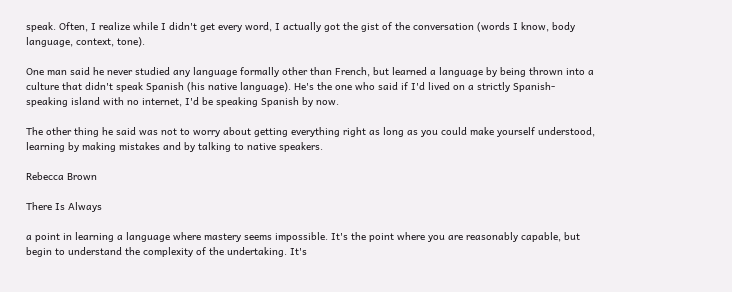speak. Often, I realize while I didn't get every word, I actually got the gist of the conversation (words I know, body language, context, tone).

One man said he never studied any language formally other than French, but learned a language by being thrown into a culture that didn't speak Spanish (his native language). He's the one who said if I'd lived on a strictly Spanish-speaking island with no internet, I'd be speaking Spanish by now.

The other thing he said was not to worry about getting everything right as long as you could make yourself understood, learning by making mistakes and by talking to native speakers.

Rebecca Brown

There Is Always

a point in learning a language where mastery seems impossible. It's the point where you are reasonably capable, but begin to understand the complexity of the undertaking. It's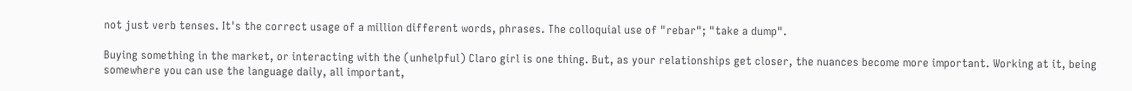not just verb tenses. It's the correct usage of a million different words, phrases. The colloquial use of "rebar"; "take a dump".

Buying something in the market, or interacting with the (unhelpful) Claro girl is one thing. But, as your relationships get closer, the nuances become more important. Working at it, being somewhere you can use the language daily, all important,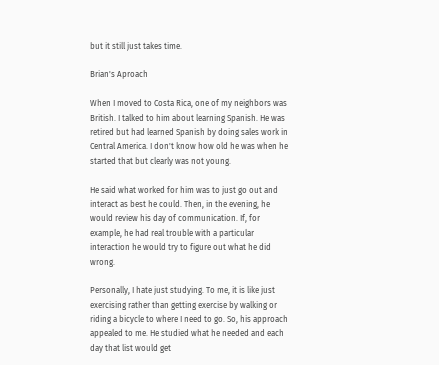but it still just takes time.

Brian's Aproach

When I moved to Costa Rica, one of my neighbors was British. I talked to him about learning Spanish. He was retired but had learned Spanish by doing sales work in Central America. I don't know how old he was when he started that but clearly was not young.

He said what worked for him was to just go out and interact as best he could. Then, in the evening, he would review his day of communication. If, for example, he had real trouble with a particular interaction he would try to figure out what he did wrong.

Personally, I hate just studying. To me, it is like just exercising rather than getting exercise by walking or riding a bicycle to where I need to go. So, his approach appealed to me. He studied what he needed and each day that list would get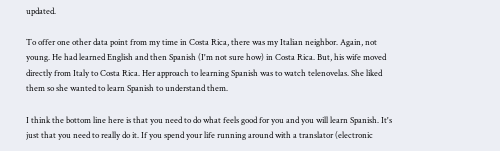updated.

To offer one other data point from my time in Costa Rica, there was my Italian neighbor. Again, not young. He had learned English and then Spanish (I'm not sure how) in Costa Rica. But, his wife moved directly from Italy to Costa Rica. Her approach to learning Spanish was to watch telenovelas. She liked them so she wanted to learn Spanish to understand them.

I think the bottom line here is that you need to do what feels good for you and you will learn Spanish. It's just that you need to really do it. If you spend your life running around with a translator (electronic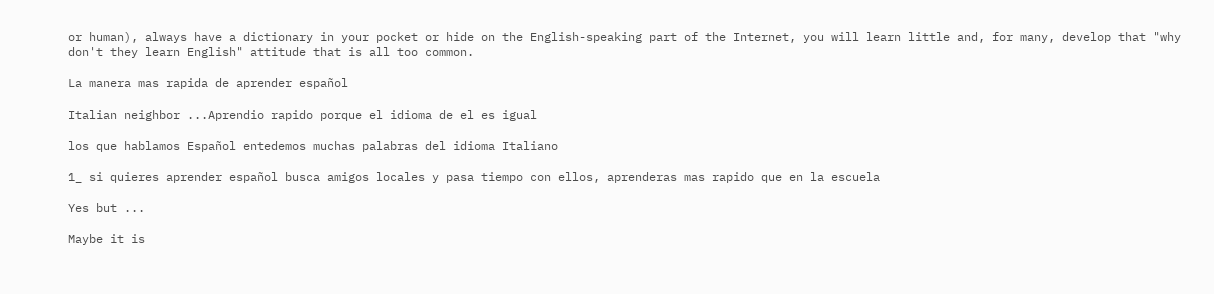or human), always have a dictionary in your pocket or hide on the English-speaking part of the Internet, you will learn little and, for many, develop that "why don't they learn English" attitude that is all too common.

La manera mas rapida de aprender español

Italian neighbor ...Aprendio rapido porque el idioma de el es igual

los que hablamos Español entedemos muchas palabras del idioma Italiano

1_ si quieres aprender español busca amigos locales y pasa tiempo con ellos, aprenderas mas rapido que en la escuela

Yes but ...

Maybe it is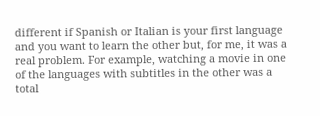different if Spanish or Italian is your first language and you want to learn the other but, for me, it was a real problem. For example, watching a movie in one of the languages with subtitles in the other was a total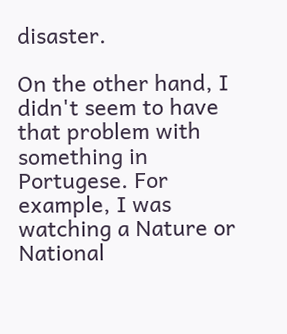disaster.

On the other hand, I didn't seem to have that problem with something in Portugese. For example, I was watching a Nature or National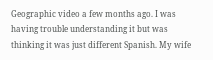Geographic video a few months ago. I was having trouble understanding it but was thinking it was just different Spanish. My wife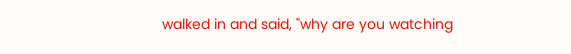walked in and said, "why are you watching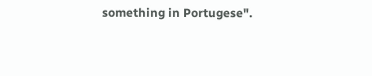something in Portugese".